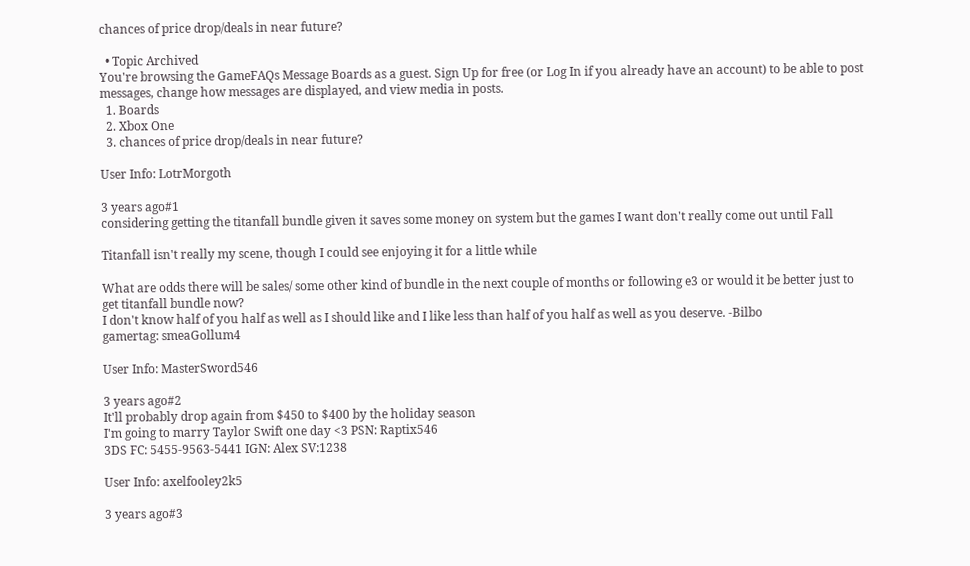chances of price drop/deals in near future?

  • Topic Archived
You're browsing the GameFAQs Message Boards as a guest. Sign Up for free (or Log In if you already have an account) to be able to post messages, change how messages are displayed, and view media in posts.
  1. Boards
  2. Xbox One
  3. chances of price drop/deals in near future?

User Info: LotrMorgoth

3 years ago#1
considering getting the titanfall bundle given it saves some money on system but the games I want don't really come out until Fall

Titanfall isn't really my scene, though I could see enjoying it for a little while

What are odds there will be sales/ some other kind of bundle in the next couple of months or following e3 or would it be better just to get titanfall bundle now?
I don't know half of you half as well as I should like and I like less than half of you half as well as you deserve. -Bilbo
gamertag: smeaGollum4

User Info: MasterSword546

3 years ago#2
It'll probably drop again from $450 to $400 by the holiday season
I'm going to marry Taylor Swift one day <3 PSN: Raptix546
3DS FC: 5455-9563-5441 IGN: Alex SV:1238

User Info: axelfooley2k5

3 years ago#3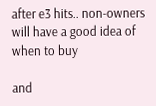after e3 hits.. non-owners will have a good idea of when to buy

and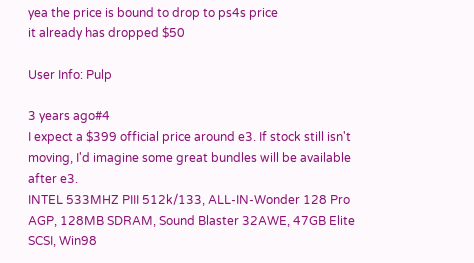yea the price is bound to drop to ps4s price
it already has dropped $50

User Info: Pulp

3 years ago#4
I expect a $399 official price around e3. If stock still isn't moving, I'd imagine some great bundles will be available after e3.
INTEL 533MHZ PIII 512k/133, ALL-IN-Wonder 128 Pro AGP, 128MB SDRAM, Sound Blaster 32AWE, 47GB Elite SCSI, Win98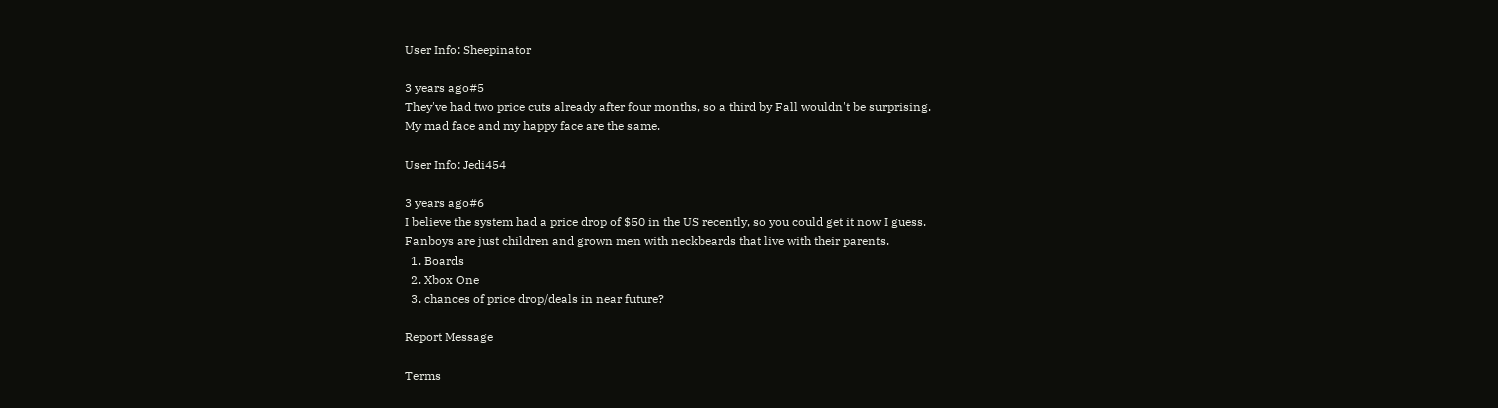User Info: Sheepinator

3 years ago#5
They've had two price cuts already after four months, so a third by Fall wouldn't be surprising.
My mad face and my happy face are the same.

User Info: Jedi454

3 years ago#6
I believe the system had a price drop of $50 in the US recently, so you could get it now I guess.
Fanboys are just children and grown men with neckbeards that live with their parents.
  1. Boards
  2. Xbox One
  3. chances of price drop/deals in near future?

Report Message

Terms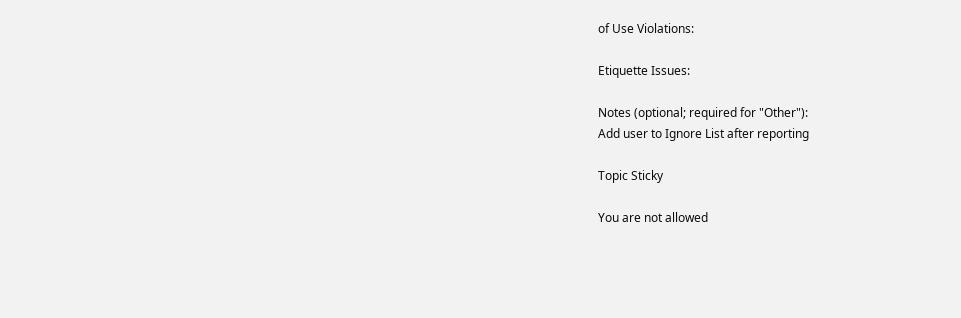of Use Violations:

Etiquette Issues:

Notes (optional; required for "Other"):
Add user to Ignore List after reporting

Topic Sticky

You are not allowed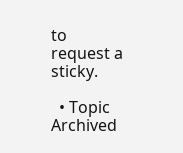to request a sticky.

  • Topic Archived